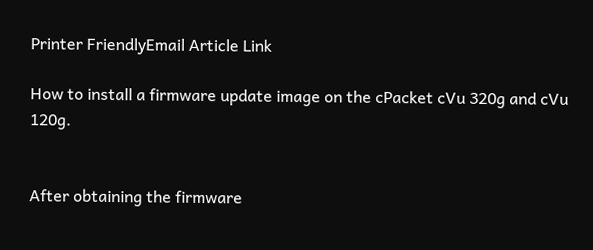Printer FriendlyEmail Article Link

How to install a firmware update image on the cPacket cVu 320g and cVu 120g.


After obtaining the firmware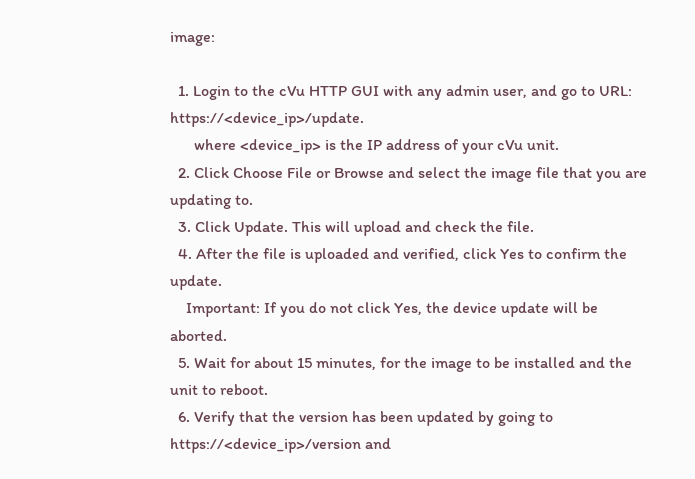image:

  1. Login to the cVu HTTP GUI with any admin user, and go to URL: https://<device_ip>/update.
      where <device_ip> is the IP address of your cVu unit.
  2. Click Choose File or Browse and select the image file that you are updating to.
  3. Click Update. This will upload and check the file.
  4. After the file is uploaded and verified, click Yes to confirm the update.
    Important: If you do not click Yes, the device update will be aborted.
  5. Wait for about 15 minutes, for the image to be installed and the unit to reboot.
  6. Verify that the version has been updated by going to https://<device_ip>/version and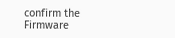confirm the Firmware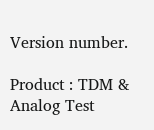Version number.

Product : TDM & Analog Test